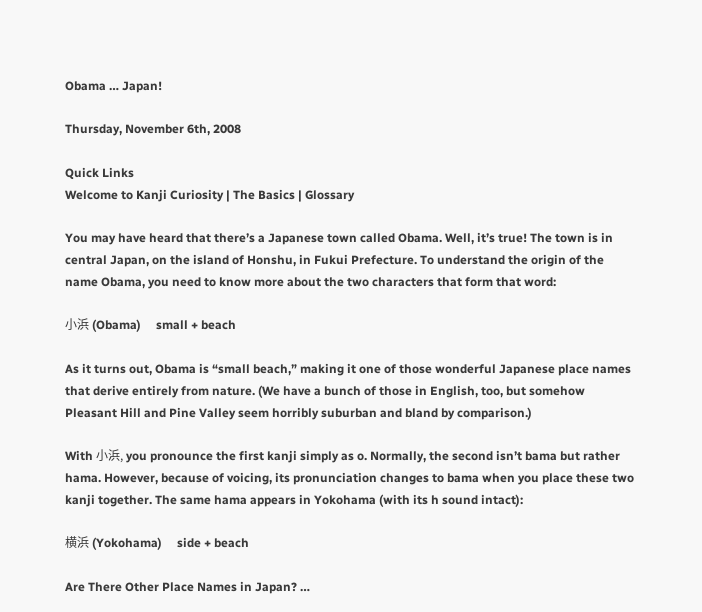Obama … Japan!

Thursday, November 6th, 2008

Quick Links
Welcome to Kanji Curiosity | The Basics | Glossary

You may have heard that there’s a Japanese town called Obama. Well, it’s true! The town is in central Japan, on the island of Honshu, in Fukui Prefecture. To understand the origin of the name Obama, you need to know more about the two characters that form that word:

小浜 (Obama)     small + beach

As it turns out, Obama is “small beach,” making it one of those wonderful Japanese place names that derive entirely from nature. (We have a bunch of those in English, too, but somehow Pleasant Hill and Pine Valley seem horribly suburban and bland by comparison.)

With 小浜, you pronounce the first kanji simply as o. Normally, the second isn’t bama but rather hama. However, because of voicing, its pronunciation changes to bama when you place these two kanji together. The same hama appears in Yokohama (with its h sound intact):

横浜 (Yokohama)     side + beach

Are There Other Place Names in Japan? …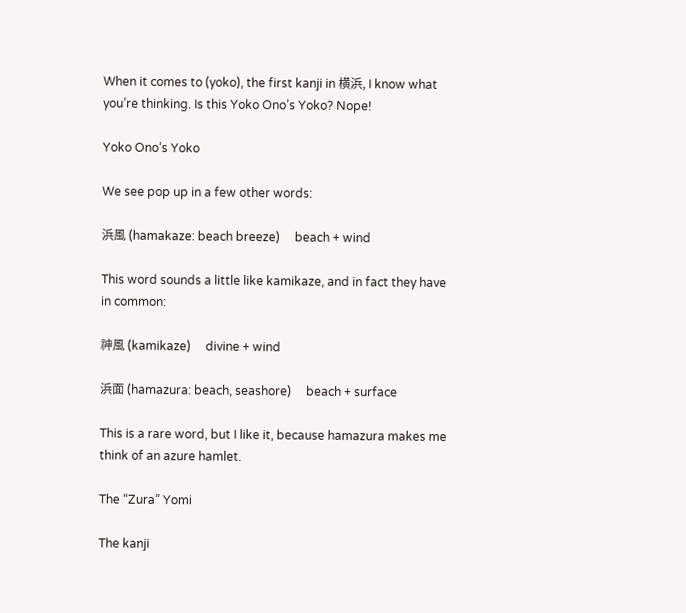When it comes to (yoko), the first kanji in 横浜, I know what you’re thinking. Is this Yoko Ono’s Yoko? Nope!

Yoko Ono’s Yoko

We see pop up in a few other words:

浜風 (hamakaze: beach breeze)     beach + wind

This word sounds a little like kamikaze, and in fact they have in common:

神風 (kamikaze)     divine + wind

浜面 (hamazura: beach, seashore)     beach + surface

This is a rare word, but I like it, because hamazura makes me think of an azure hamlet.

The “Zura” Yomi

The kanji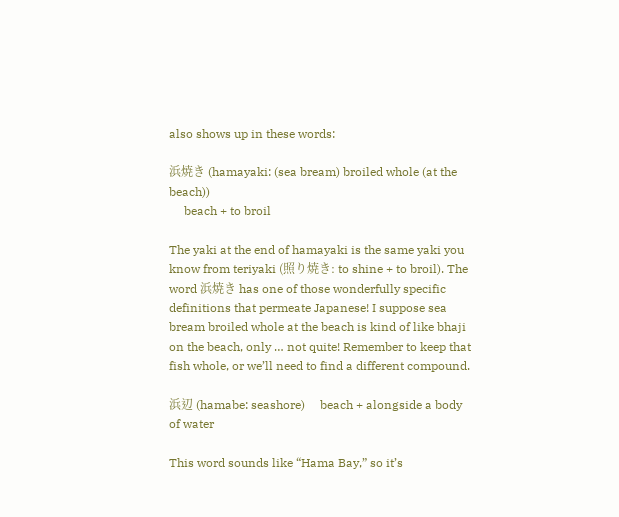also shows up in these words:

浜焼き (hamayaki: (sea bream) broiled whole (at the beach))
     beach + to broil

The yaki at the end of hamayaki is the same yaki you know from teriyaki (照り焼き: to shine + to broil). The word 浜焼き has one of those wonderfully specific definitions that permeate Japanese! I suppose sea bream broiled whole at the beach is kind of like bhaji on the beach, only … not quite! Remember to keep that fish whole, or we’ll need to find a different compound.

浜辺 (hamabe: seashore)     beach + alongside a body of water

This word sounds like “Hama Bay,” so it’s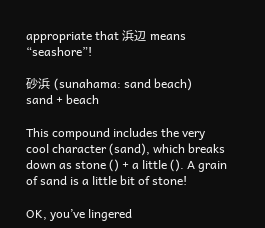appropriate that 浜辺 means “seashore”!

砂浜 (sunahama: sand beach)     sand + beach

This compound includes the very cool character (sand), which breaks down as stone () + a little (). A grain of sand is a little bit of stone!

OK, you’ve lingered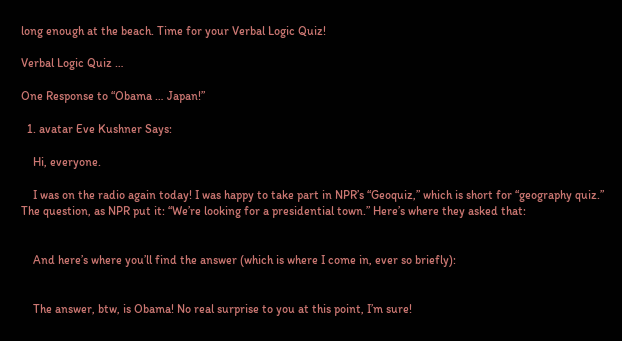long enough at the beach. Time for your Verbal Logic Quiz!

Verbal Logic Quiz …

One Response to “Obama … Japan!”

  1. avatar Eve Kushner Says:

    Hi, everyone.

    I was on the radio again today! I was happy to take part in NPR’s “Geoquiz,” which is short for “geography quiz.” The question, as NPR put it: “We’re looking for a presidential town.” Here’s where they asked that:


    And here’s where you’ll find the answer (which is where I come in, ever so briefly):


    The answer, btw, is Obama! No real surprise to you at this point, I’m sure!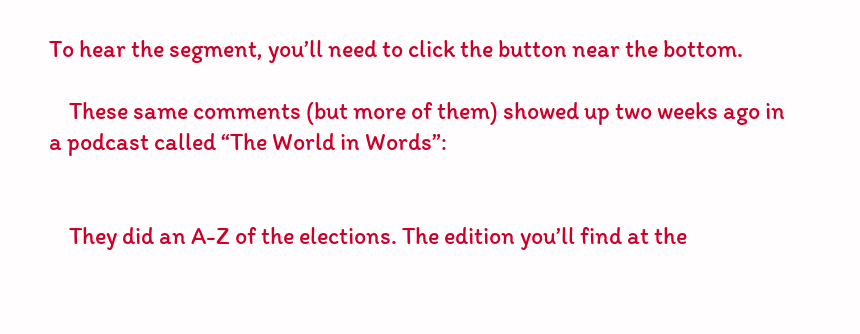To hear the segment, you’ll need to click the button near the bottom.

    These same comments (but more of them) showed up two weeks ago in a podcast called “The World in Words”:


    They did an A-Z of the elections. The edition you’ll find at the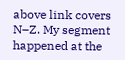above link covers N–Z. My segment happened at the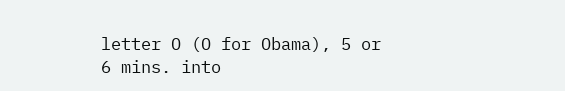letter O (O for Obama), 5 or 6 mins. into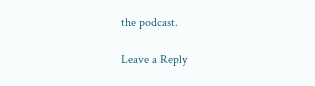the podcast.

Leave a Reply